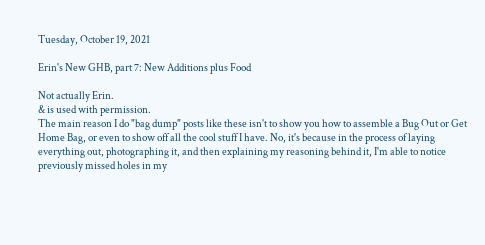Tuesday, October 19, 2021

Erin's New GHB, part 7: New Additions plus Food

Not actually Erin.
& is used with permission.
The main reason I do "bag dump" posts like these isn't to show you how to assemble a Bug Out or Get Home Bag, or even to show off all the cool stuff I have. No, it's because in the process of laying everything out, photographing it, and then explaining my reasoning behind it, I'm able to notice previously missed holes in my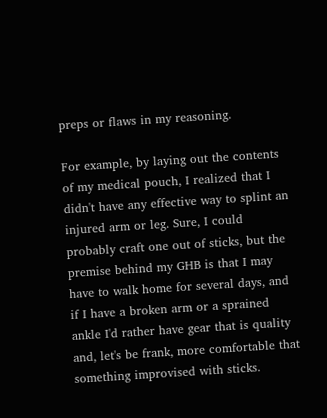preps or flaws in my reasoning.

For example, by laying out the contents of my medical pouch, I realized that I didn't have any effective way to splint an injured arm or leg. Sure, I could probably craft one out of sticks, but the premise behind my GHB is that I may have to walk home for several days, and if I have a broken arm or a sprained ankle I'd rather have gear that is quality and, let's be frank, more comfortable that something improvised with sticks.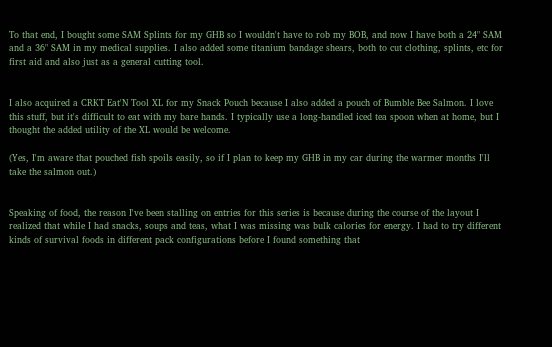To that end, I bought some SAM Splints for my GHB so I wouldn't have to rob my BOB, and now I have both a 24" SAM and a 36" SAM in my medical supplies. I also added some titanium bandage shears, both to cut clothing, splints, etc for first aid and also just as a general cutting tool.


I also acquired a CRKT Eat'N Tool XL for my Snack Pouch because I also added a pouch of Bumble Bee Salmon. I love this stuff, but it's difficult to eat with my bare hands. I typically use a long-handled iced tea spoon when at home, but I thought the added utility of the XL would be welcome.

(Yes, I'm aware that pouched fish spoils easily, so if I plan to keep my GHB in my car during the warmer months I'll take the salmon out.)


Speaking of food, the reason I've been stalling on entries for this series is because during the course of the layout I realized that while I had snacks, soups and teas, what I was missing was bulk calories for energy. I had to try different kinds of survival foods in different pack configurations before I found something that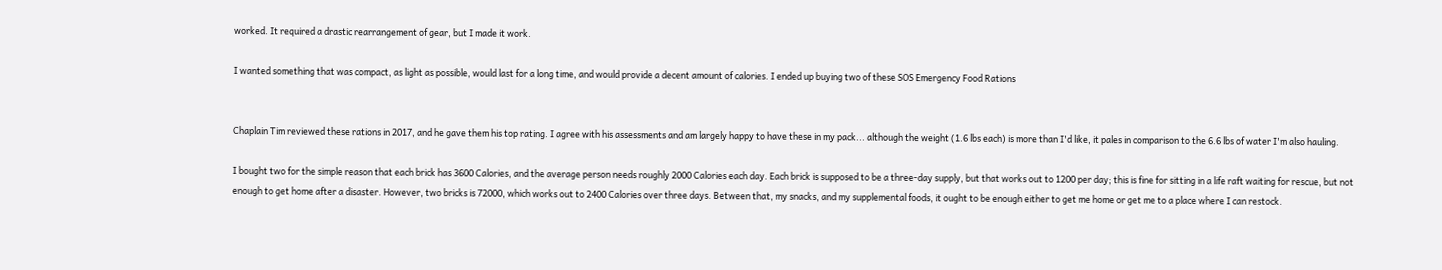worked. It required a drastic rearrangement of gear, but I made it work.

I wanted something that was compact, as light as possible, would last for a long time, and would provide a decent amount of calories. I ended up buying two of these SOS Emergency Food Rations


Chaplain Tim reviewed these rations in 2017, and he gave them his top rating. I agree with his assessments and am largely happy to have these in my pack... although the weight (1.6 lbs each) is more than I'd like, it pales in comparison to the 6.6 lbs of water I'm also hauling.

I bought two for the simple reason that each brick has 3600 Calories, and the average person needs roughly 2000 Calories each day. Each brick is supposed to be a three-day supply, but that works out to 1200 per day; this is fine for sitting in a life raft waiting for rescue, but not enough to get home after a disaster. However, two bricks is 72000, which works out to 2400 Calories over three days. Between that, my snacks, and my supplemental foods, it ought to be enough either to get me home or get me to a place where I can restock.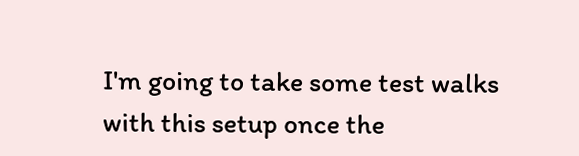I'm going to take some test walks with this setup once the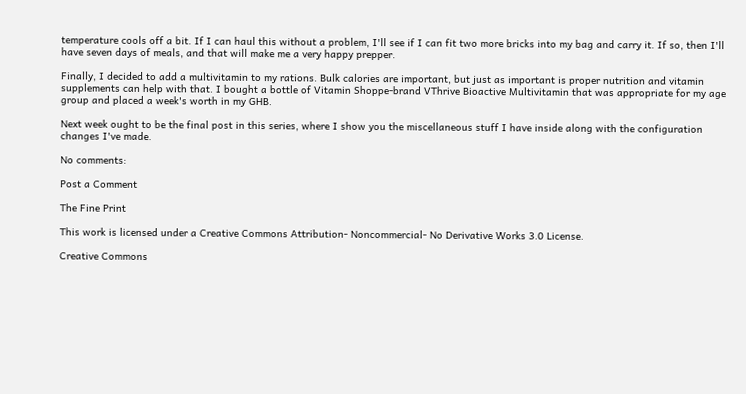temperature cools off a bit. If I can haul this without a problem, I'll see if I can fit two more bricks into my bag and carry it. If so, then I'll have seven days of meals, and that will make me a very happy prepper.

Finally, I decided to add a multivitamin to my rations. Bulk calories are important, but just as important is proper nutrition and vitamin supplements can help with that. I bought a bottle of Vitamin Shoppe-brand VThrive Bioactive Multivitamin that was appropriate for my age group and placed a week's worth in my GHB.

Next week ought to be the final post in this series, where I show you the miscellaneous stuff I have inside along with the configuration changes I've made.

No comments:

Post a Comment

The Fine Print

This work is licensed under a Creative Commons Attribution- Noncommercial- No Derivative Works 3.0 License.

Creative Commons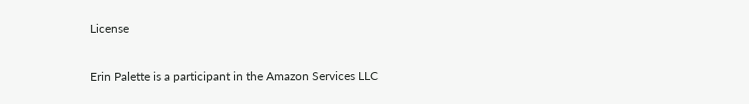License

Erin Palette is a participant in the Amazon Services LLC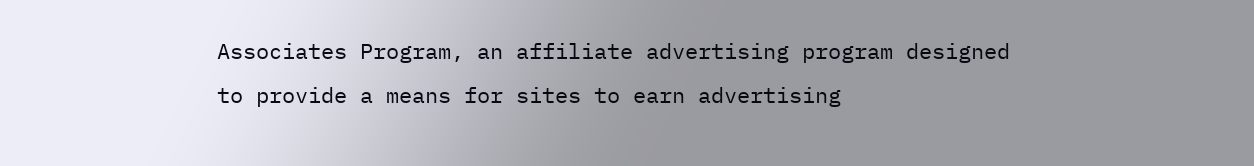Associates Program, an affiliate advertising program designed to provide a means for sites to earn advertising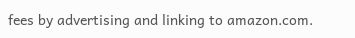fees by advertising and linking to amazon.com.